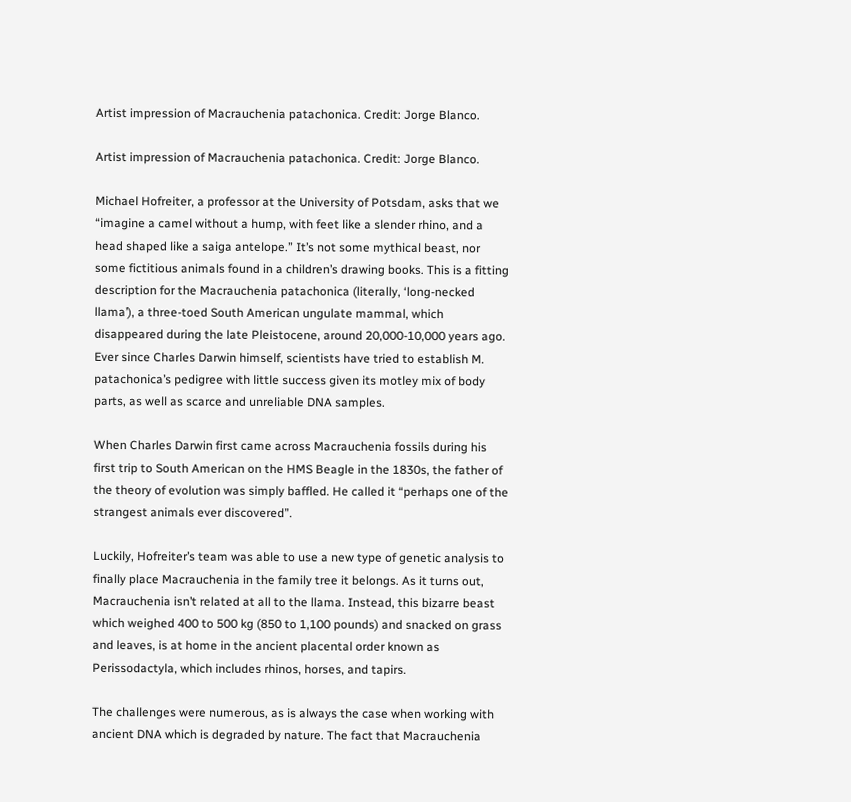Artist impression of Macrauchenia patachonica. Credit: Jorge Blanco.

Artist impression of Macrauchenia patachonica. Credit: Jorge Blanco.

Michael Hofreiter, a professor at the University of Potsdam, asks that we “imagine a camel without a hump, with feet like a slender rhino, and a head shaped like a saiga antelope.” It’s not some mythical beast, nor some fictitious animals found in a children’s drawing books. This is a fitting description for the Macrauchenia patachonica (literally, ‘long-necked llama’), a three-toed South American ungulate mammal, which disappeared during the late Pleistocene, around 20,000-10,000 years ago. Ever since Charles Darwin himself, scientists have tried to establish M. patachonica’s pedigree with little success given its motley mix of body parts, as well as scarce and unreliable DNA samples.

When Charles Darwin first came across Macrauchenia fossils during his first trip to South American on the HMS Beagle in the 1830s, the father of the theory of evolution was simply baffled. He called it “perhaps one of the strangest animals ever discovered”.

Luckily, Hofreiter’s team was able to use a new type of genetic analysis to finally place Macrauchenia in the family tree it belongs. As it turns out, Macrauchenia isn’t related at all to the llama. Instead, this bizarre beast which weighed 400 to 500 kg (850 to 1,100 pounds) and snacked on grass and leaves, is at home in the ancient placental order known as Perissodactyla, which includes rhinos, horses, and tapirs.

The challenges were numerous, as is always the case when working with ancient DNA which is degraded by nature. The fact that Macrauchenia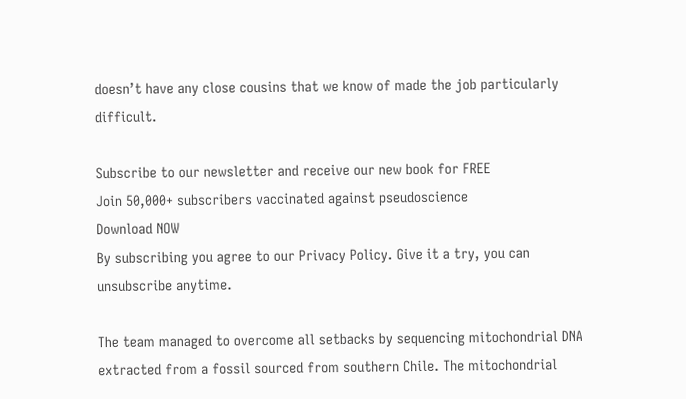doesn’t have any close cousins that we know of made the job particularly difficult.

Subscribe to our newsletter and receive our new book for FREE
Join 50,000+ subscribers vaccinated against pseudoscience
Download NOW
By subscribing you agree to our Privacy Policy. Give it a try, you can unsubscribe anytime.

The team managed to overcome all setbacks by sequencing mitochondrial DNA extracted from a fossil sourced from southern Chile. The mitochondrial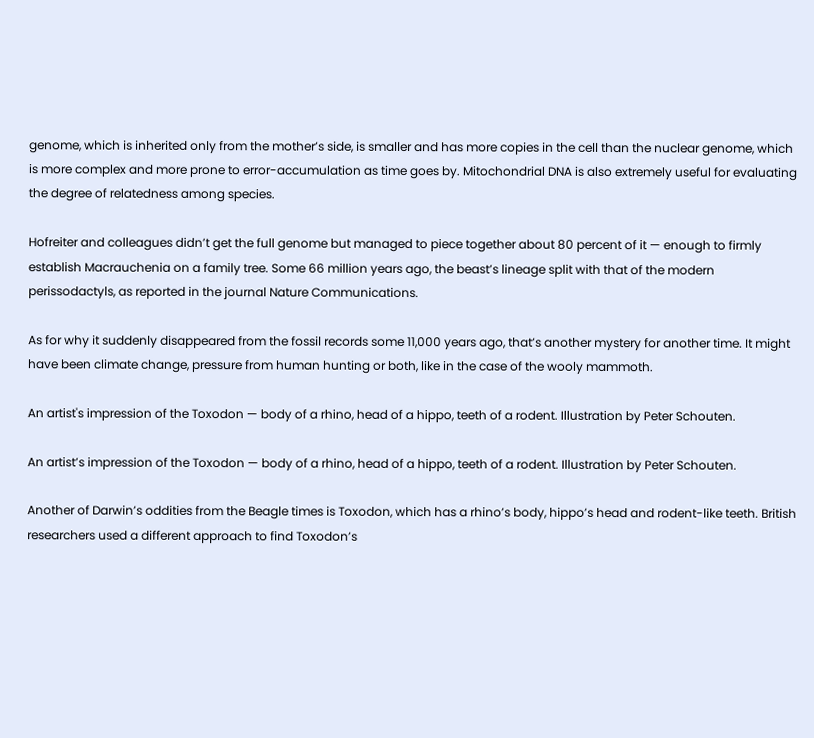genome, which is inherited only from the mother’s side, is smaller and has more copies in the cell than the nuclear genome, which is more complex and more prone to error-accumulation as time goes by. Mitochondrial DNA is also extremely useful for evaluating the degree of relatedness among species.

Hofreiter and colleagues didn’t get the full genome but managed to piece together about 80 percent of it — enough to firmly establish Macrauchenia on a family tree. Some 66 million years ago, the beast’s lineage split with that of the modern perissodactyls, as reported in the journal Nature Communications.

As for why it suddenly disappeared from the fossil records some 11,000 years ago, that’s another mystery for another time. It might have been climate change, pressure from human hunting or both, like in the case of the wooly mammoth.

An artist's impression of the Toxodon — body of a rhino, head of a hippo, teeth of a rodent. Illustration by Peter Schouten.

An artist’s impression of the Toxodon — body of a rhino, head of a hippo, teeth of a rodent. Illustration by Peter Schouten.

Another of Darwin’s oddities from the Beagle times is Toxodon, which has a rhino’s body, hippo’s head and rodent-like teeth. British researchers used a different approach to find Toxodon’s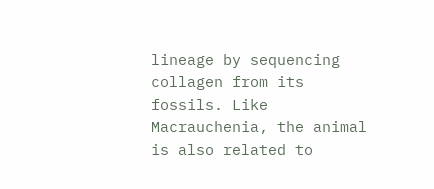lineage by sequencing collagen from its fossils. Like Macrauchenia, the animal is also related to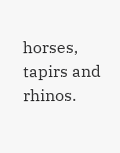horses, tapirs and rhinos.